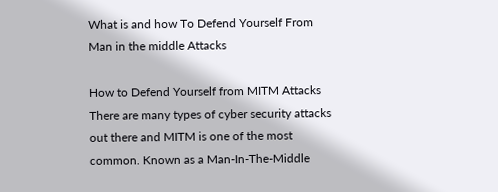What is and how To Defend Yourself From Man in the middle Attacks

How to Defend Yourself from MITM Attacks
There are many types of cyber security attacks out there and MITM is one of the most common. Known as a Man-In-The-Middle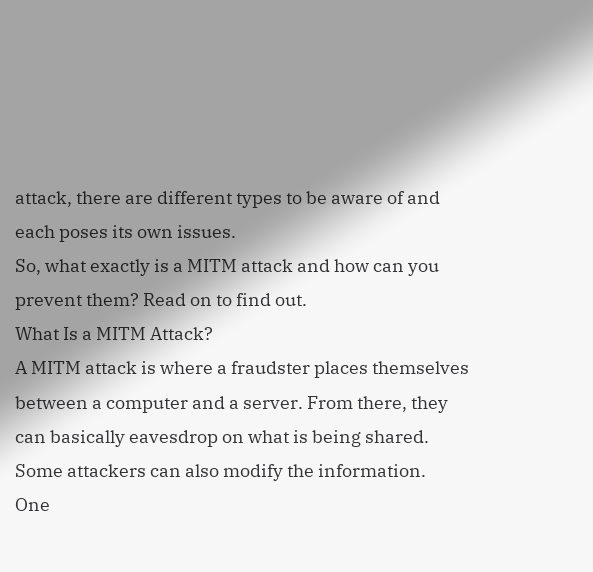attack, there are different types to be aware of and each poses its own issues.
So, what exactly is a MITM attack and how can you prevent them? Read on to find out.
What Is a MITM Attack?
A MITM attack is where a fraudster places themselves between a computer and a server. From there, they can basically eavesdrop on what is being shared. Some attackers can also modify the information.
One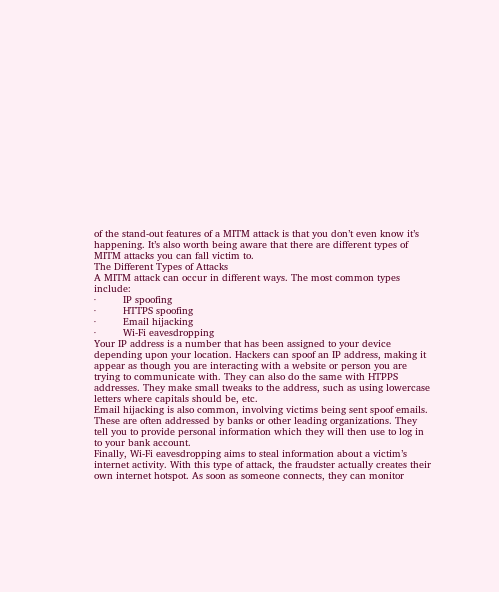of the stand-out features of a MITM attack is that you don’t even know it’s happening. It’s also worth being aware that there are different types of MITM attacks you can fall victim to.
The Different Types of Attacks
A MITM attack can occur in different ways. The most common types include:
·         IP spoofing
·         HTTPS spoofing
·         Email hijacking
·         Wi-Fi eavesdropping
Your IP address is a number that has been assigned to your device depending upon your location. Hackers can spoof an IP address, making it appear as though you are interacting with a website or person you are trying to communicate with. They can also do the same with HTPPS addresses. They make small tweaks to the address, such as using lowercase letters where capitals should be, etc.
Email hijacking is also common, involving victims being sent spoof emails. These are often addressed by banks or other leading organizations. They tell you to provide personal information which they will then use to log in to your bank account.
Finally, Wi-Fi eavesdropping aims to steal information about a victim’s internet activity. With this type of attack, the fraudster actually creates their own internet hotspot. As soon as someone connects, they can monitor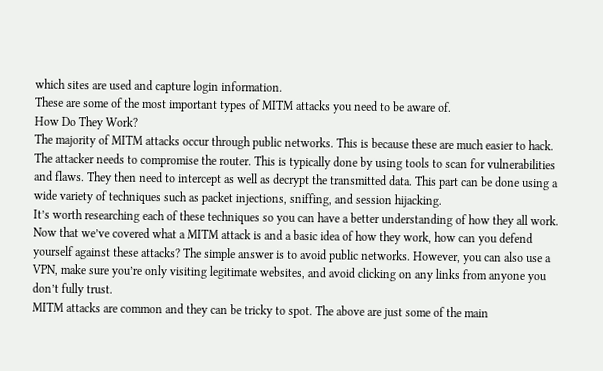which sites are used and capture login information.
These are some of the most important types of MITM attacks you need to be aware of.
How Do They Work?
The majority of MITM attacks occur through public networks. This is because these are much easier to hack. The attacker needs to compromise the router. This is typically done by using tools to scan for vulnerabilities and flaws. They then need to intercept as well as decrypt the transmitted data. This part can be done using a wide variety of techniques such as packet injections, sniffing, and session hijacking.
It’s worth researching each of these techniques so you can have a better understanding of how they all work.
Now that we’ve covered what a MITM attack is and a basic idea of how they work, how can you defend yourself against these attacks? The simple answer is to avoid public networks. However, you can also use a VPN, make sure you’re only visiting legitimate websites, and avoid clicking on any links from anyone you don’t fully trust.
MITM attacks are common and they can be tricky to spot. The above are just some of the main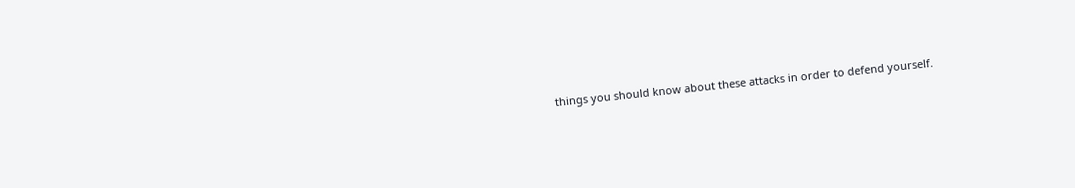things you should know about these attacks in order to defend yourself.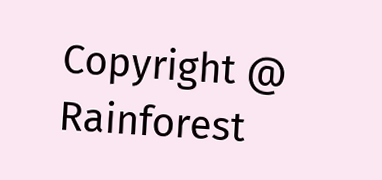Copyright @ Rainforest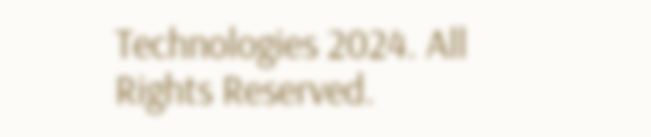Technologies 2024. All Rights Reserved.